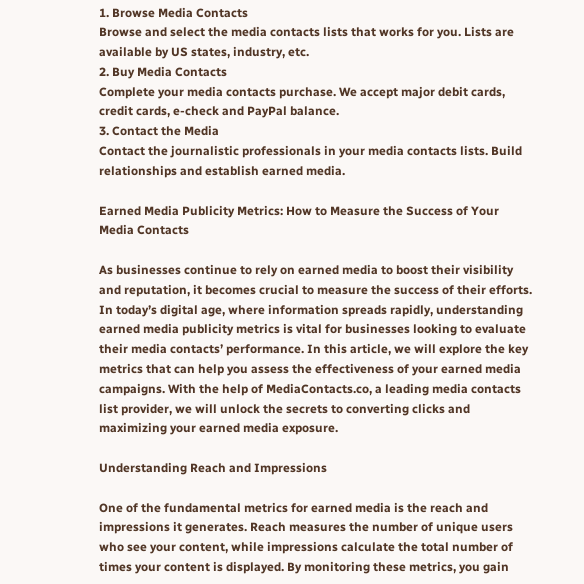1. Browse Media Contacts
Browse and select the media contacts lists that works for you. Lists are available by US states, industry, etc.
2. Buy Media Contacts
Complete your media contacts purchase. We accept major debit cards, credit cards, e-check and PayPal balance.
3. Contact the Media
Contact the journalistic professionals in your media contacts lists. Build relationships and establish earned media.

Earned Media Publicity Metrics: How to Measure the Success of Your Media Contacts

As businesses continue to rely on earned media to boost their visibility and reputation, it becomes crucial to measure the success of their efforts. In today’s digital age, where information spreads rapidly, understanding earned media publicity metrics is vital for businesses looking to evaluate their media contacts’ performance. In this article, we will explore the key metrics that can help you assess the effectiveness of your earned media campaigns. With the help of MediaContacts.co, a leading media contacts list provider, we will unlock the secrets to converting clicks and maximizing your earned media exposure.

Understanding Reach and Impressions

One of the fundamental metrics for earned media is the reach and impressions it generates. Reach measures the number of unique users who see your content, while impressions calculate the total number of times your content is displayed. By monitoring these metrics, you gain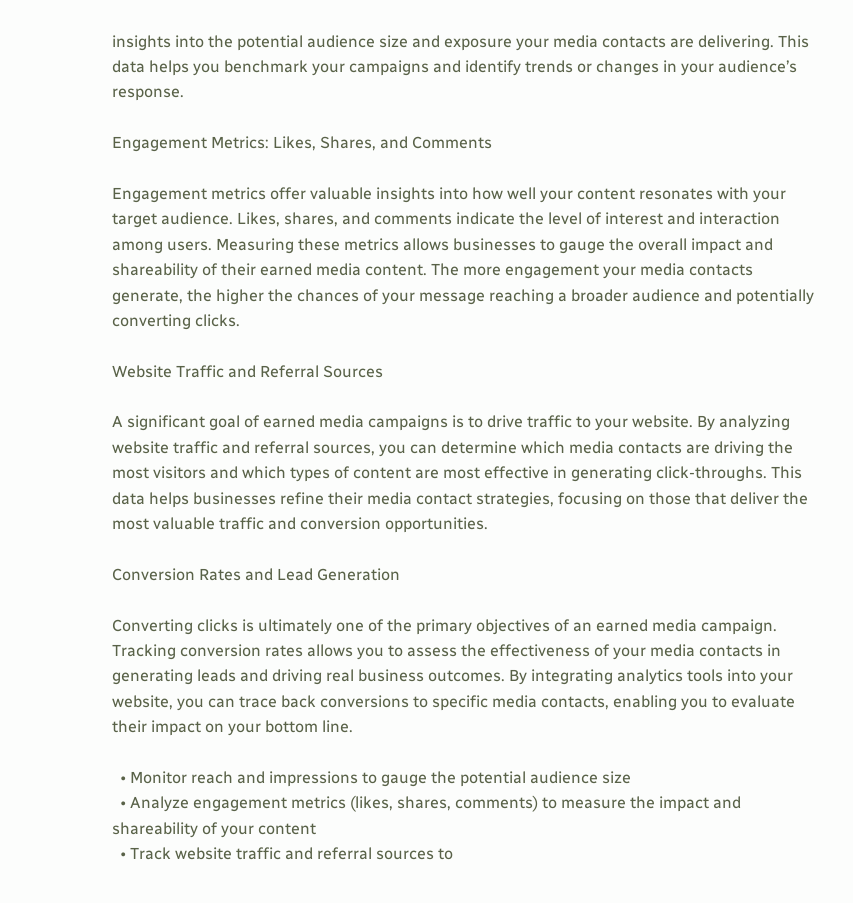insights into the potential audience size and exposure your media contacts are delivering. This data helps you benchmark your campaigns and identify trends or changes in your audience’s response.

Engagement Metrics: Likes, Shares, and Comments

Engagement metrics offer valuable insights into how well your content resonates with your target audience. Likes, shares, and comments indicate the level of interest and interaction among users. Measuring these metrics allows businesses to gauge the overall impact and shareability of their earned media content. The more engagement your media contacts generate, the higher the chances of your message reaching a broader audience and potentially converting clicks.

Website Traffic and Referral Sources

A significant goal of earned media campaigns is to drive traffic to your website. By analyzing website traffic and referral sources, you can determine which media contacts are driving the most visitors and which types of content are most effective in generating click-throughs. This data helps businesses refine their media contact strategies, focusing on those that deliver the most valuable traffic and conversion opportunities.

Conversion Rates and Lead Generation

Converting clicks is ultimately one of the primary objectives of an earned media campaign. Tracking conversion rates allows you to assess the effectiveness of your media contacts in generating leads and driving real business outcomes. By integrating analytics tools into your website, you can trace back conversions to specific media contacts, enabling you to evaluate their impact on your bottom line.

  • Monitor reach and impressions to gauge the potential audience size
  • Analyze engagement metrics (likes, shares, comments) to measure the impact and shareability of your content
  • Track website traffic and referral sources to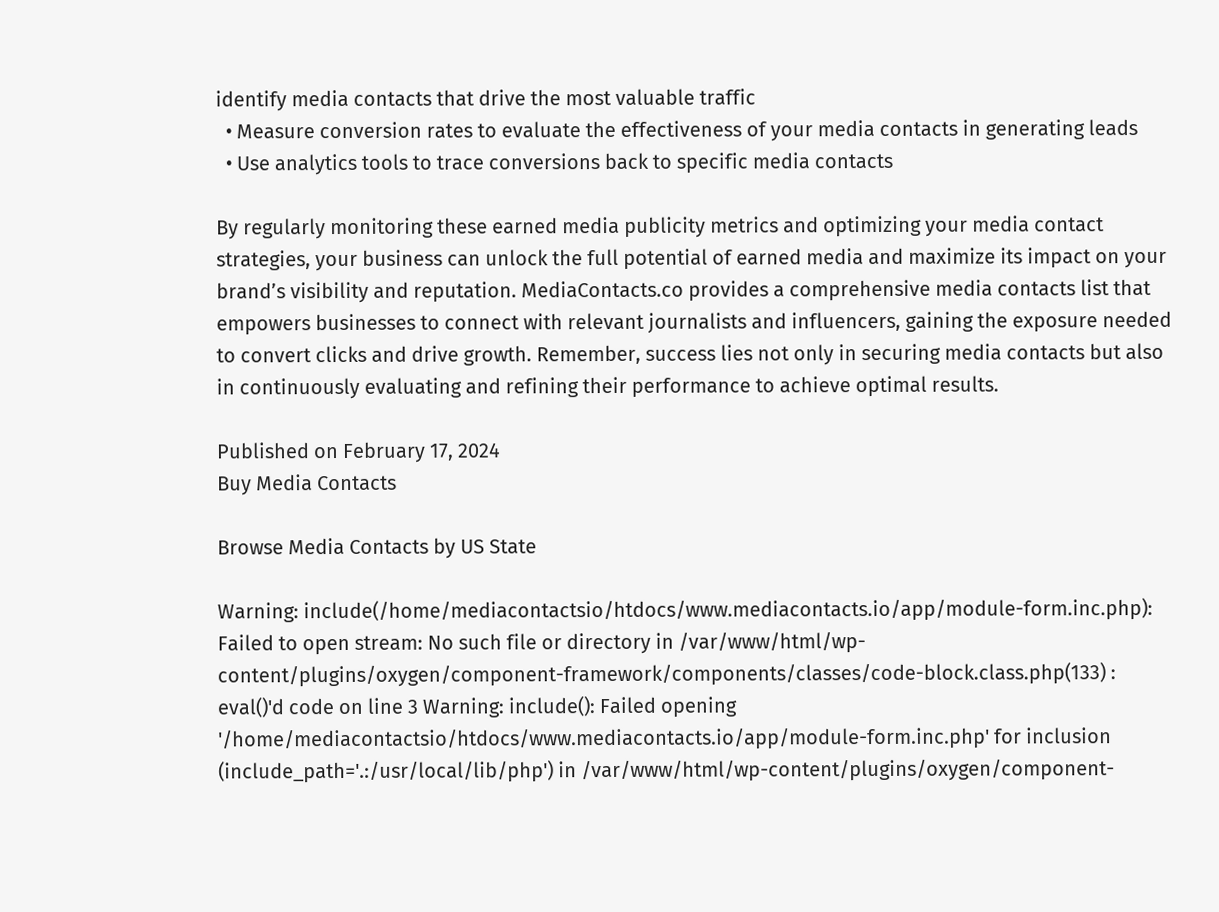identify media contacts that drive the most valuable traffic
  • Measure conversion rates to evaluate the effectiveness of your media contacts in generating leads
  • Use analytics tools to trace conversions back to specific media contacts

By regularly monitoring these earned media publicity metrics and optimizing your media contact strategies, your business can unlock the full potential of earned media and maximize its impact on your brand’s visibility and reputation. MediaContacts.co provides a comprehensive media contacts list that empowers businesses to connect with relevant journalists and influencers, gaining the exposure needed to convert clicks and drive growth. Remember, success lies not only in securing media contacts but also in continuously evaluating and refining their performance to achieve optimal results.

Published on February 17, 2024
Buy Media Contacts

Browse Media Contacts by US State

Warning: include(/home/mediacontactsio/htdocs/www.mediacontacts.io/app/module-form.inc.php): Failed to open stream: No such file or directory in /var/www/html/wp-content/plugins/oxygen/component-framework/components/classes/code-block.class.php(133) : eval()'d code on line 3 Warning: include(): Failed opening '/home/mediacontactsio/htdocs/www.mediacontacts.io/app/module-form.inc.php' for inclusion (include_path='.:/usr/local/lib/php') in /var/www/html/wp-content/plugins/oxygen/component-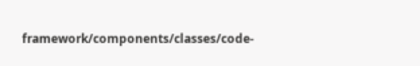framework/components/classes/code-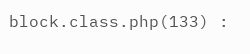block.class.php(133) :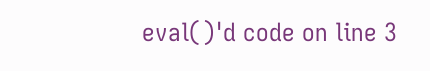eval()'d code on line 3